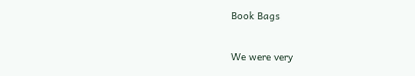Book Bags

We were very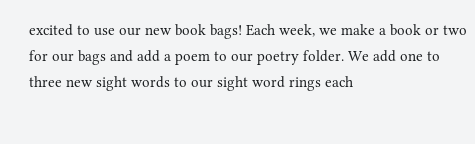excited to use our new book bags! Each week, we make a book or two for our bags and add a poem to our poetry folder. We add one to three new sight words to our sight word rings each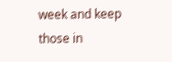week and keep those in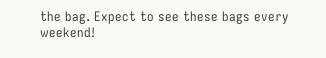the bag. Expect to see these bags every weekend!